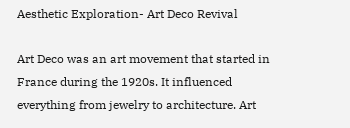Aesthetic Exploration- Art Deco Revival

Art Deco was an art movement that started in France during the 1920s. It influenced everything from jewelry to architecture. Art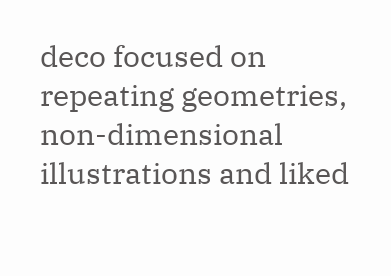deco focused on repeating geometries, non-dimensional illustrations and liked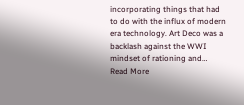incorporating things that had to do with the influx of modern era technology. Art Deco was a backlash against the WWI mindset of rationing and…
Read More